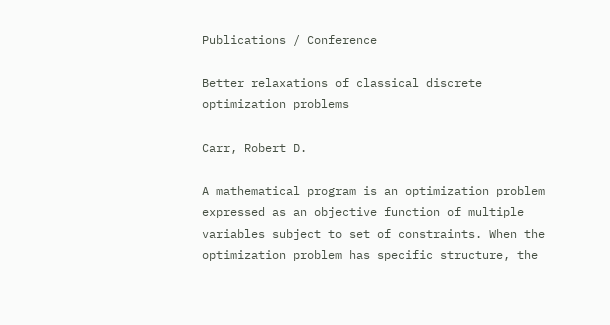Publications / Conference

Better relaxations of classical discrete optimization problems

Carr, Robert D.

A mathematical program is an optimization problem expressed as an objective function of multiple variables subject to set of constraints. When the optimization problem has specific structure, the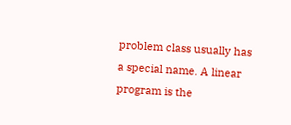problem class usually has a special name. A linear program is the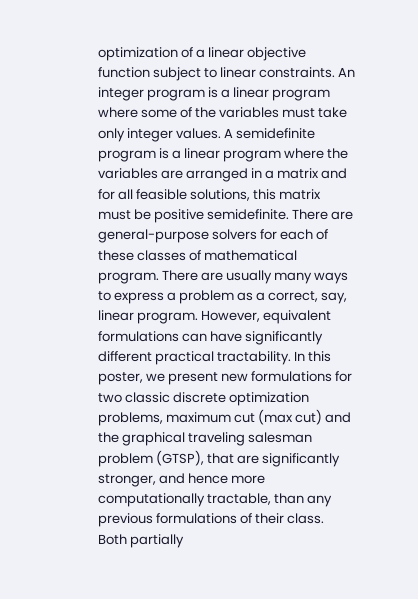optimization of a linear objective function subject to linear constraints. An integer program is a linear program where some of the variables must take only integer values. A semidefinite program is a linear program where the variables are arranged in a matrix and for all feasible solutions, this matrix must be positive semidefinite. There are general-purpose solvers for each of these classes of mathematical program. There are usually many ways to express a problem as a correct, say, linear program. However, equivalent formulations can have significantly different practical tractability. In this poster, we present new formulations for two classic discrete optimization problems, maximum cut (max cut) and the graphical traveling salesman problem (GTSP), that are significantly stronger, and hence more computationally tractable, than any previous formulations of their class. Both partially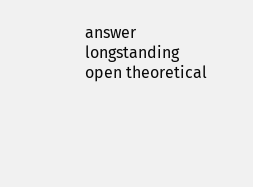answer longstanding open theoretical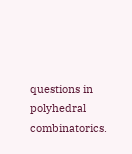questions in polyhedral combinatorics.